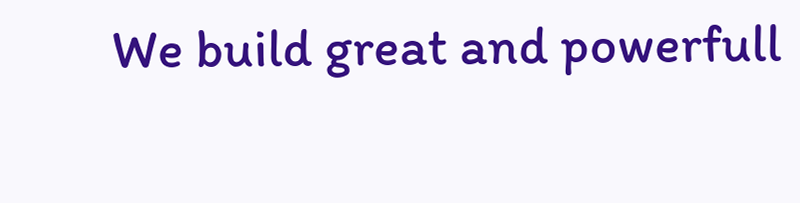We build great and powerfull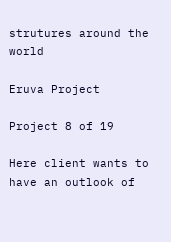strutures around the world

Eruva Project

Project 8 of 19

Here client wants to have an outlook of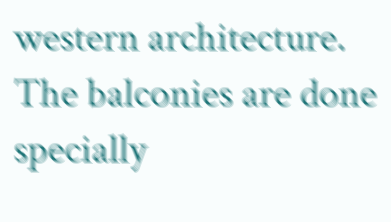western architecture. The balconies are done specially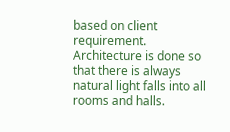based on client requirement. Architecture is done so that there is always natural light falls into all rooms and halls.